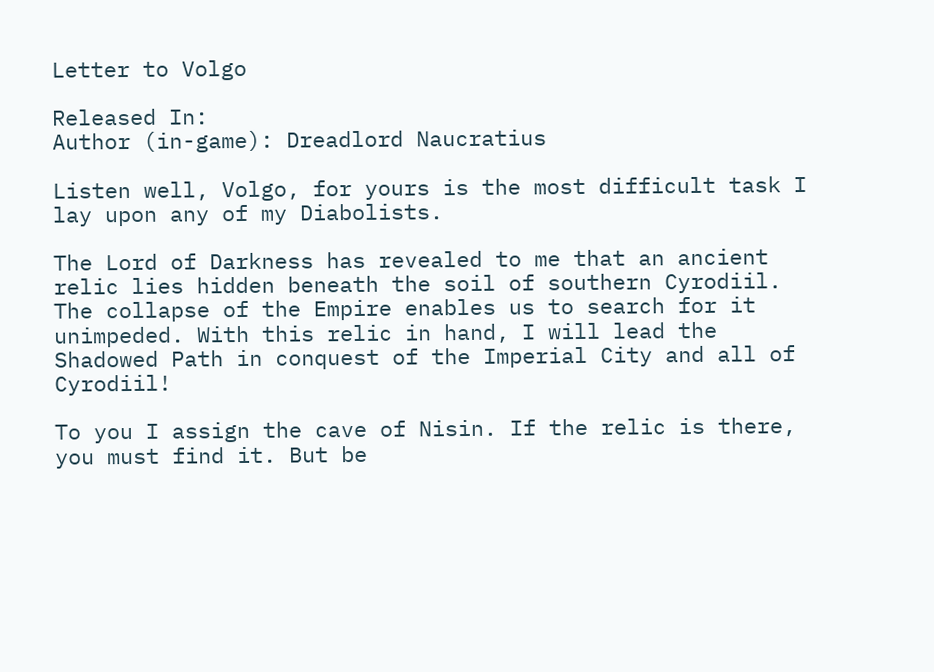Letter to Volgo

Released In:
Author (in-game): Dreadlord Naucratius

Listen well, Volgo, for yours is the most difficult task I lay upon any of my Diabolists.

The Lord of Darkness has revealed to me that an ancient relic lies hidden beneath the soil of southern Cyrodiil. The collapse of the Empire enables us to search for it unimpeded. With this relic in hand, I will lead the Shadowed Path in conquest of the Imperial City and all of Cyrodiil!

To you I assign the cave of Nisin. If the relic is there, you must find it. But be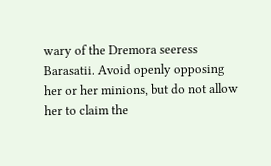wary of the Dremora seeress Barasatii. Avoid openly opposing her or her minions, but do not allow her to claim the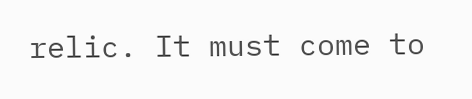relic. It must come to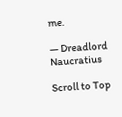me.

— Dreadlord Naucratius

Scroll to Top